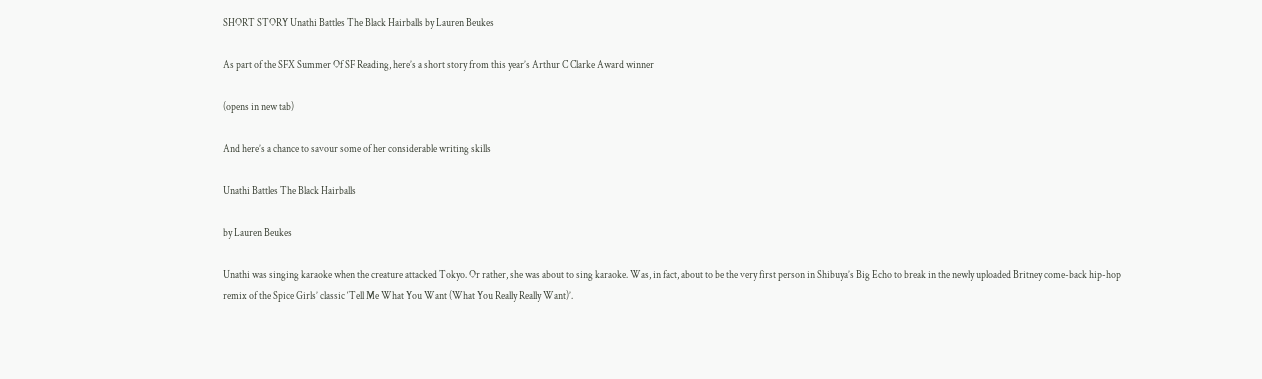SHORT STORY Unathi Battles The Black Hairballs by Lauren Beukes

As part of the SFX Summer Of SF Reading, here’s a short story from this year’s Arthur C Clarke Award winner

(opens in new tab)

And here’s a chance to savour some of her considerable writing skills

Unathi Battles The Black Hairballs

by Lauren Beukes

Unathi was singing karaoke when the creature attacked Tokyo. Or rather, she was about to sing karaoke. Was, in fact, about to be the very first person in Shibuya’s Big Echo to break in the newly uploaded Britney come-back hip-hop remix of the Spice Girls’ classic ‘Tell Me What You Want (What You Really Really Want)’.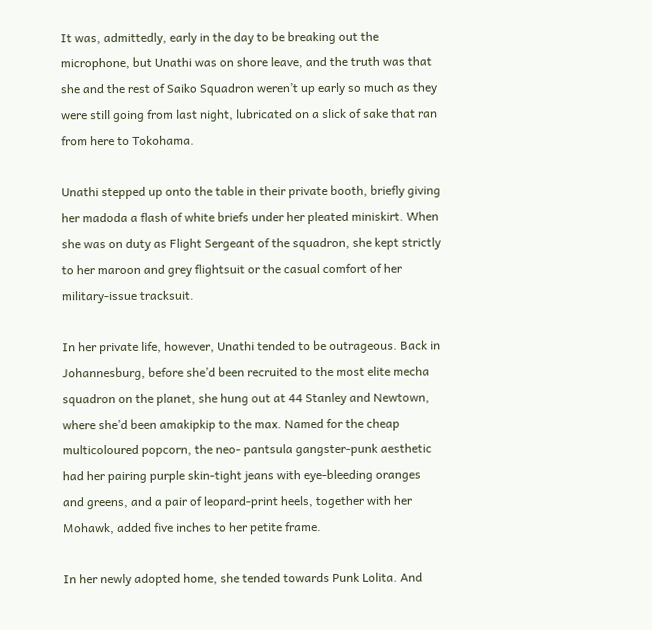It was, admittedly, early in the day to be breaking out the microphone, but Unathi was on shore leave, and the truth was that she and the rest of Saiko Squadron weren’t up early so much as they were still going from last night, lubricated on a slick of sake that ran from here to Tokohama.

Unathi stepped up onto the table in their private booth, briefly giving her madoda a flash of white briefs under her pleated miniskirt. When she was on duty as Flight Sergeant of the squadron, she kept strictly to her maroon and grey flightsuit or the casual comfort of her military-issue tracksuit.

In her private life, however, Unathi tended to be outrageous. Back in Johannesburg, before she’d been recruited to the most elite mecha squadron on the planet, she hung out at 44 Stanley and Newtown, where she’d been amakipkip to the max. Named for the cheap multicoloured popcorn, the neo- pantsula gangster-punk aesthetic had her pairing purple skin-tight jeans with eye-bleeding oranges and greens, and a pair of leopard-print heels, together with her Mohawk, added five inches to her petite frame.

In her newly adopted home, she tended towards Punk Lolita. And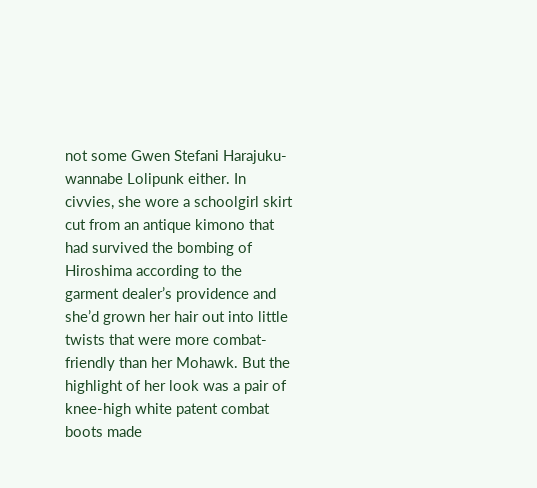not some Gwen Stefani Harajuku-wannabe Lolipunk either. In civvies, she wore a schoolgirl skirt cut from an antique kimono that had survived the bombing of Hiroshima according to the garment dealer’s providence and she’d grown her hair out into little twists that were more combat-friendly than her Mohawk. But the highlight of her look was a pair of knee-high white patent combat boots made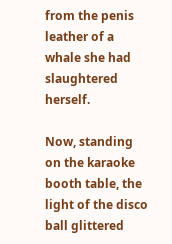from the penis leather of a whale she had slaughtered herself.

Now, standing on the karaoke booth table, the light of the disco ball glittered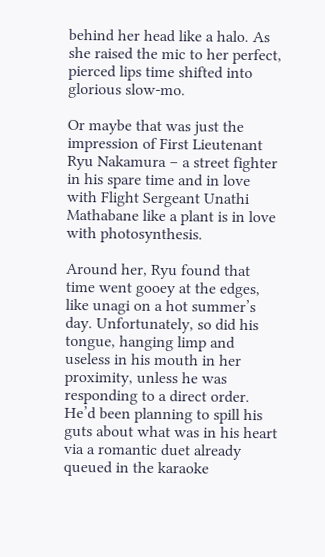behind her head like a halo. As she raised the mic to her perfect, pierced lips time shifted into glorious slow-mo.

Or maybe that was just the impression of First Lieutenant Ryu Nakamura – a street fighter in his spare time and in love with Flight Sergeant Unathi Mathabane like a plant is in love with photosynthesis.

Around her, Ryu found that time went gooey at the edges, like unagi on a hot summer’s day. Unfortunately, so did his tongue, hanging limp and useless in his mouth in her proximity, unless he was responding to a direct order. He’d been planning to spill his guts about what was in his heart via a romantic duet already queued in the karaoke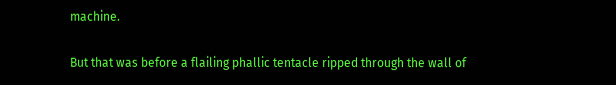machine.

But that was before a flailing phallic tentacle ripped through the wall of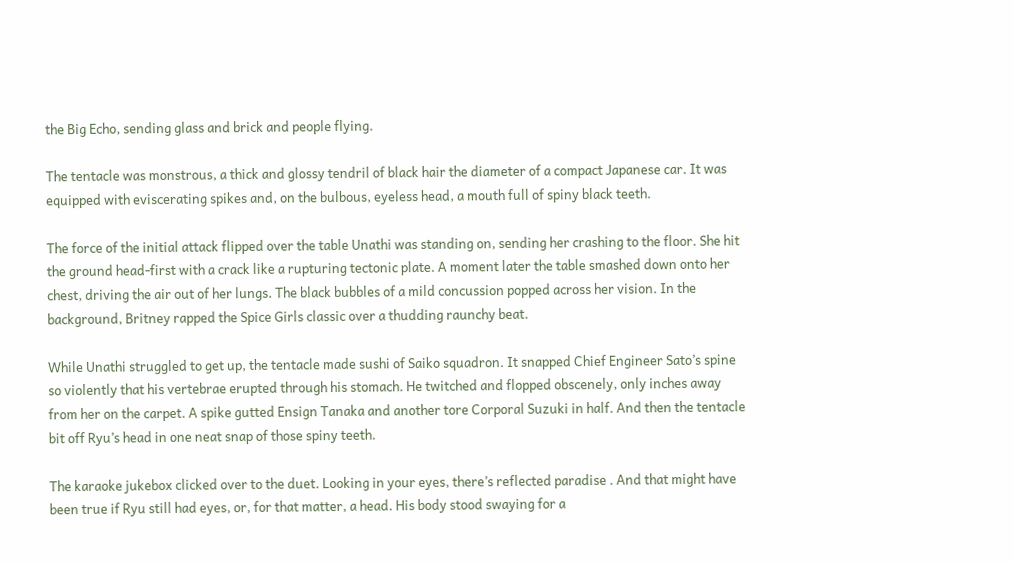the Big Echo, sending glass and brick and people flying.

The tentacle was monstrous, a thick and glossy tendril of black hair the diameter of a compact Japanese car. It was equipped with eviscerating spikes and, on the bulbous, eyeless head, a mouth full of spiny black teeth.

The force of the initial attack flipped over the table Unathi was standing on, sending her crashing to the floor. She hit the ground head-first with a crack like a rupturing tectonic plate. A moment later the table smashed down onto her chest, driving the air out of her lungs. The black bubbles of a mild concussion popped across her vision. In the background, Britney rapped the Spice Girls classic over a thudding raunchy beat.

While Unathi struggled to get up, the tentacle made sushi of Saiko squadron. It snapped Chief Engineer Sato’s spine so violently that his vertebrae erupted through his stomach. He twitched and flopped obscenely, only inches away from her on the carpet. A spike gutted Ensign Tanaka and another tore Corporal Suzuki in half. And then the tentacle bit off Ryu’s head in one neat snap of those spiny teeth.

The karaoke jukebox clicked over to the duet. Looking in your eyes, there’s reflected paradise . And that might have been true if Ryu still had eyes, or, for that matter, a head. His body stood swaying for a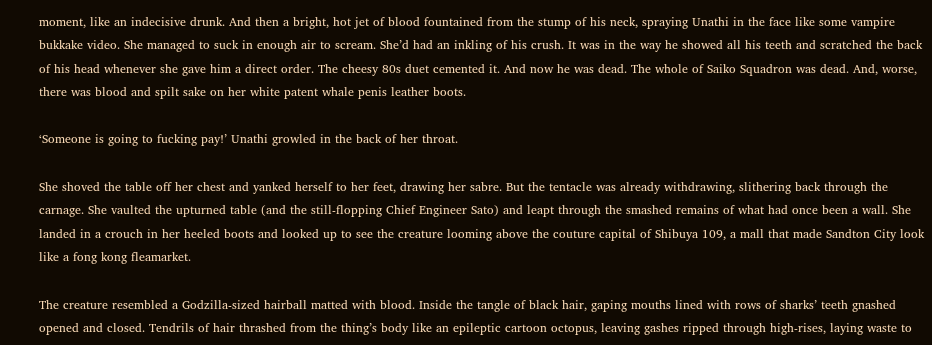moment, like an indecisive drunk. And then a bright, hot jet of blood fountained from the stump of his neck, spraying Unathi in the face like some vampire bukkake video. She managed to suck in enough air to scream. She’d had an inkling of his crush. It was in the way he showed all his teeth and scratched the back of his head whenever she gave him a direct order. The cheesy 80s duet cemented it. And now he was dead. The whole of Saiko Squadron was dead. And, worse, there was blood and spilt sake on her white patent whale penis leather boots.

‘Someone is going to fucking pay!’ Unathi growled in the back of her throat.

She shoved the table off her chest and yanked herself to her feet, drawing her sabre. But the tentacle was already withdrawing, slithering back through the carnage. She vaulted the upturned table (and the still-flopping Chief Engineer Sato) and leapt through the smashed remains of what had once been a wall. She landed in a crouch in her heeled boots and looked up to see the creature looming above the couture capital of Shibuya 109, a mall that made Sandton City look like a fong kong fleamarket.

The creature resembled a Godzilla-sized hairball matted with blood. Inside the tangle of black hair, gaping mouths lined with rows of sharks’ teeth gnashed opened and closed. Tendrils of hair thrashed from the thing’s body like an epileptic cartoon octopus, leaving gashes ripped through high-rises, laying waste to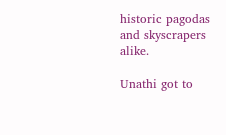historic pagodas and skyscrapers alike.

Unathi got to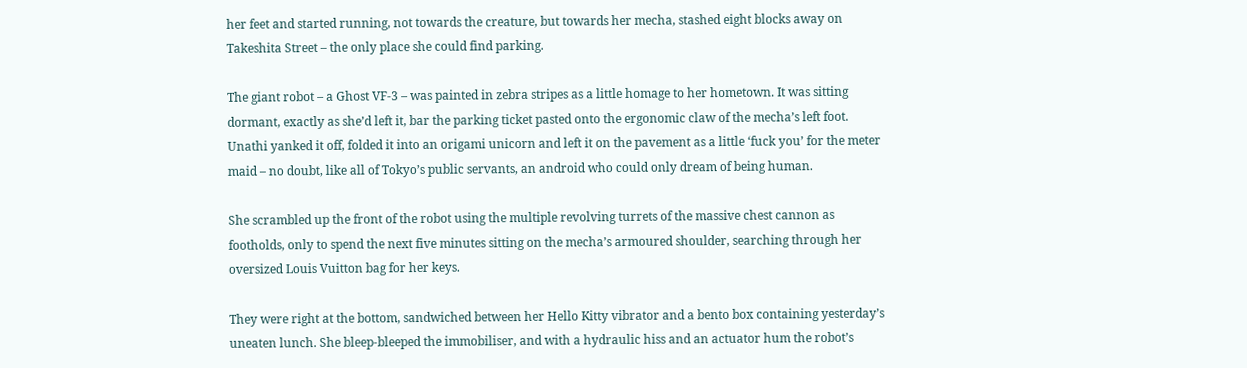her feet and started running, not towards the creature, but towards her mecha, stashed eight blocks away on Takeshita Street – the only place she could find parking.

The giant robot – a Ghost VF-3 – was painted in zebra stripes as a little homage to her hometown. It was sitting dormant, exactly as she’d left it, bar the parking ticket pasted onto the ergonomic claw of the mecha’s left foot. Unathi yanked it off, folded it into an origami unicorn and left it on the pavement as a little ‘fuck you’ for the meter maid – no doubt, like all of Tokyo’s public servants, an android who could only dream of being human.

She scrambled up the front of the robot using the multiple revolving turrets of the massive chest cannon as footholds, only to spend the next five minutes sitting on the mecha’s armoured shoulder, searching through her oversized Louis Vuitton bag for her keys.

They were right at the bottom, sandwiched between her Hello Kitty vibrator and a bento box containing yesterday’s uneaten lunch. She bleep-bleeped the immobiliser, and with a hydraulic hiss and an actuator hum the robot’s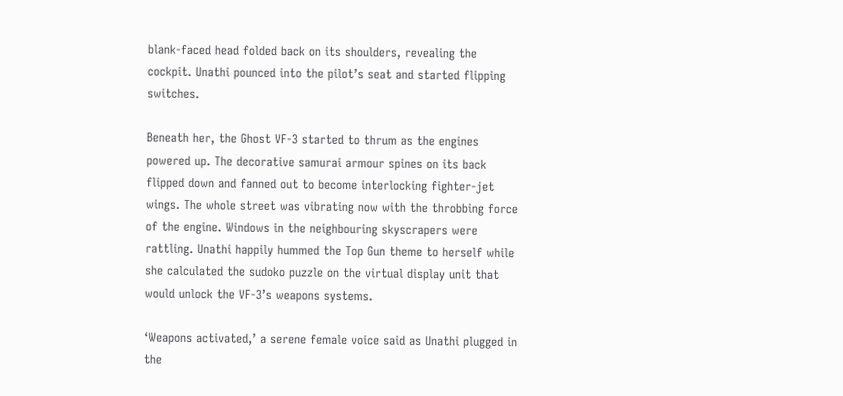blank-faced head folded back on its shoulders, revealing the cockpit. Unathi pounced into the pilot’s seat and started flipping switches.

Beneath her, the Ghost VF-3 started to thrum as the engines powered up. The decorative samurai armour spines on its back flipped down and fanned out to become interlocking fighter-jet wings. The whole street was vibrating now with the throbbing force of the engine. Windows in the neighbouring skyscrapers were rattling. Unathi happily hummed the Top Gun theme to herself while she calculated the sudoko puzzle on the virtual display unit that would unlock the VF-3’s weapons systems.

‘Weapons activated,’ a serene female voice said as Unathi plugged in the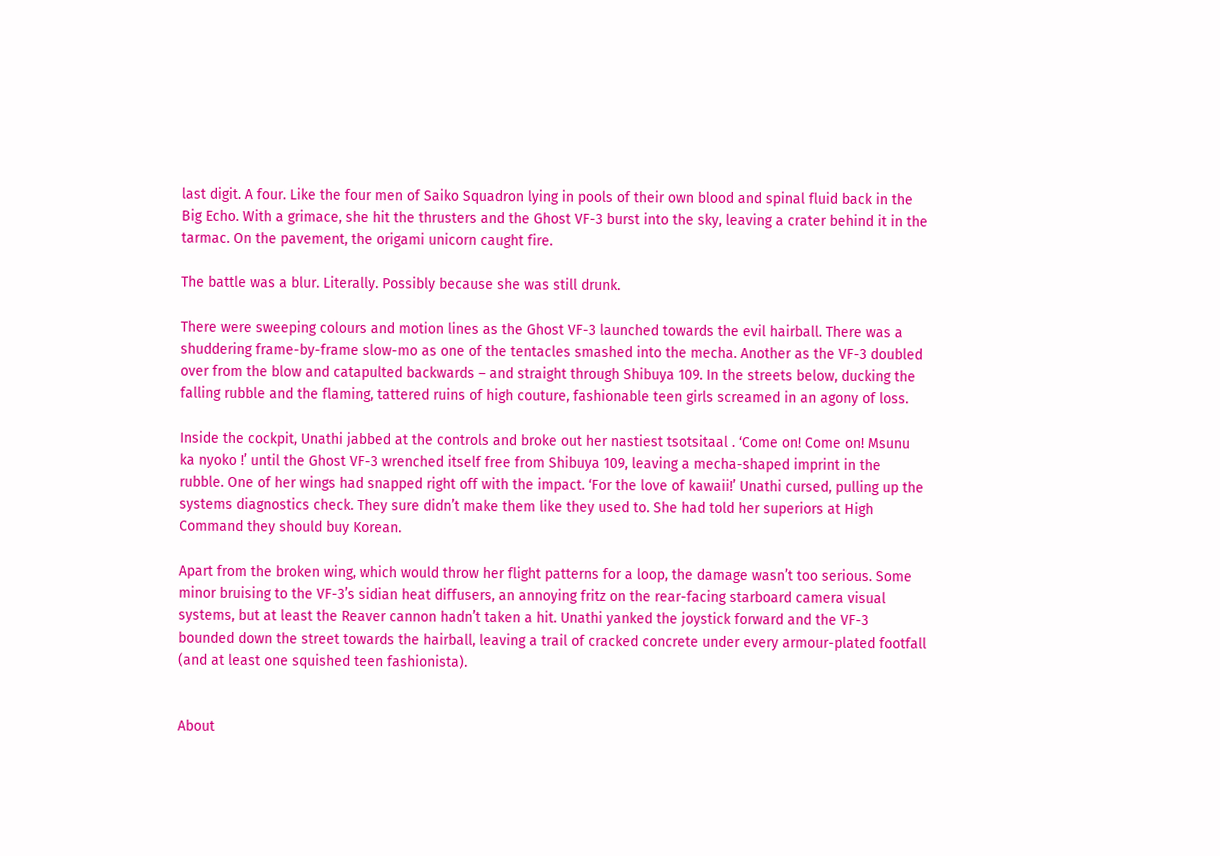last digit. A four. Like the four men of Saiko Squadron lying in pools of their own blood and spinal fluid back in the Big Echo. With a grimace, she hit the thrusters and the Ghost VF-3 burst into the sky, leaving a crater behind it in the tarmac. On the pavement, the origami unicorn caught fire.

The battle was a blur. Literally. Possibly because she was still drunk.

There were sweeping colours and motion lines as the Ghost VF-3 launched towards the evil hairball. There was a shuddering frame-by-frame slow-mo as one of the tentacles smashed into the mecha. Another as the VF-3 doubled over from the blow and catapulted backwards – and straight through Shibuya 109. In the streets below, ducking the falling rubble and the flaming, tattered ruins of high couture, fashionable teen girls screamed in an agony of loss.

Inside the cockpit, Unathi jabbed at the controls and broke out her nastiest tsotsitaal . ‘Come on! Come on! Msunu ka nyoko !’ until the Ghost VF-3 wrenched itself free from Shibuya 109, leaving a mecha-shaped imprint in the rubble. One of her wings had snapped right off with the impact. ‘For the love of kawaii!’ Unathi cursed, pulling up the systems diagnostics check. They sure didn’t make them like they used to. She had told her superiors at High Command they should buy Korean.

Apart from the broken wing, which would throw her flight patterns for a loop, the damage wasn’t too serious. Some minor bruising to the VF-3’s sidian heat diffusers, an annoying fritz on the rear-facing starboard camera visual systems, but at least the Reaver cannon hadn’t taken a hit. Unathi yanked the joystick forward and the VF-3 bounded down the street towards the hairball, leaving a trail of cracked concrete under every armour-plated footfall (and at least one squished teen fashionista).


About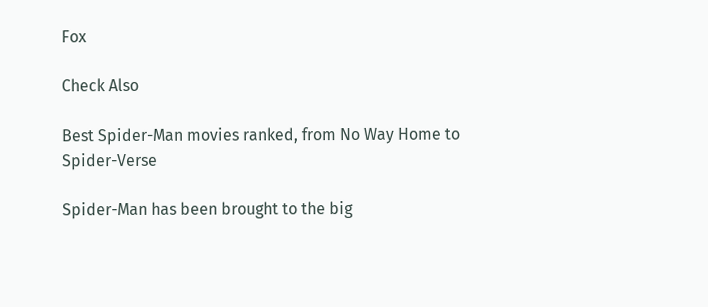Fox

Check Also

Best Spider-Man movies ranked, from No Way Home to Spider-Verse

Spider-Man has been brought to the big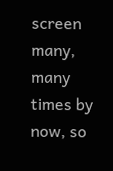screen many, many times by now, so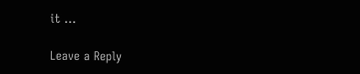it …

Leave a Reply